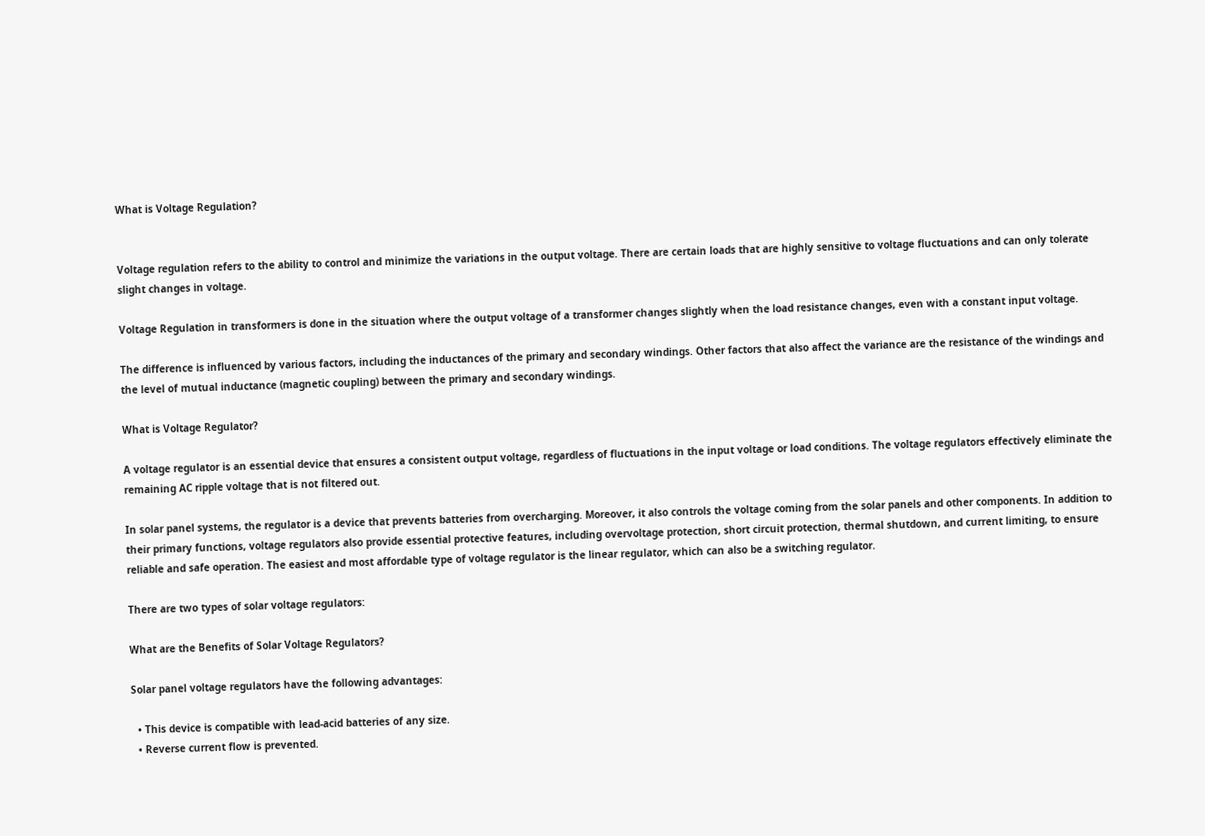What is Voltage Regulation?


Voltage regulation refers to the ability to control and minimize the variations in the output voltage. There are certain loads that are highly sensitive to voltage fluctuations and can only tolerate slight changes in voltage.

Voltage Regulation in transformers is done in the situation where the output voltage of a transformer changes slightly when the load resistance changes, even with a constant input voltage.

The difference is influenced by various factors, including the inductances of the primary and secondary windings. Other factors that also affect the variance are the resistance of the windings and the level of mutual inductance (magnetic coupling) between the primary and secondary windings.

What is Voltage Regulator?

A voltage regulator is an essential device that ensures a consistent output voltage, regardless of fluctuations in the input voltage or load conditions. The voltage regulators effectively eliminate the remaining AC ripple voltage that is not filtered out.

In solar panel systems, the regulator is a device that prevents batteries from overcharging. Moreover, it also controls the voltage coming from the solar panels and other components. In addition to their primary functions, voltage regulators also provide essential protective features, including overvoltage protection, short circuit protection, thermal shutdown, and current limiting, to ensure reliable and safe operation. The easiest and most affordable type of voltage regulator is the linear regulator, which can also be a switching regulator.

There are two types of solar voltage regulators:

What are the Benefits of Solar Voltage Regulators?

Solar panel voltage regulators have the following advantages:

  • This device is compatible with lead-acid batteries of any size.
  • Reverse current flow is prevented.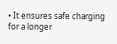• It ensures safe charging for a longer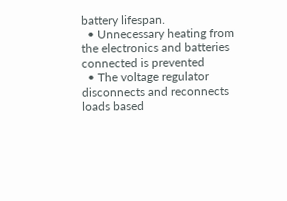battery lifespan.
  • Unnecessary heating from the electronics and batteries connected is prevented
  • The voltage regulator disconnects and reconnects loads based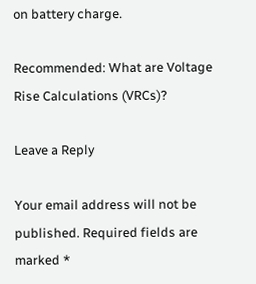on battery charge.

Recommended: What are Voltage Rise Calculations (VRCs)?

Leave a Reply

Your email address will not be published. Required fields are marked *